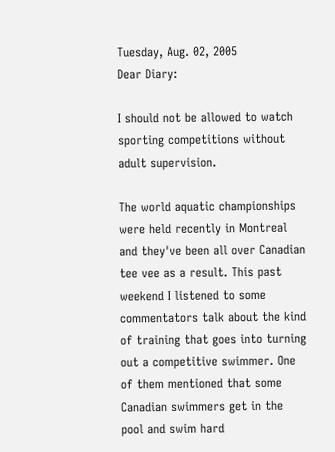Tuesday, Aug. 02, 2005
Dear Diary:

I should not be allowed to watch sporting competitions without adult supervision.

The world aquatic championships were held recently in Montreal and they've been all over Canadian tee vee as a result. This past weekend I listened to some commentators talk about the kind of training that goes into turning out a competitive swimmer. One of them mentioned that some Canadian swimmers get in the pool and swim hard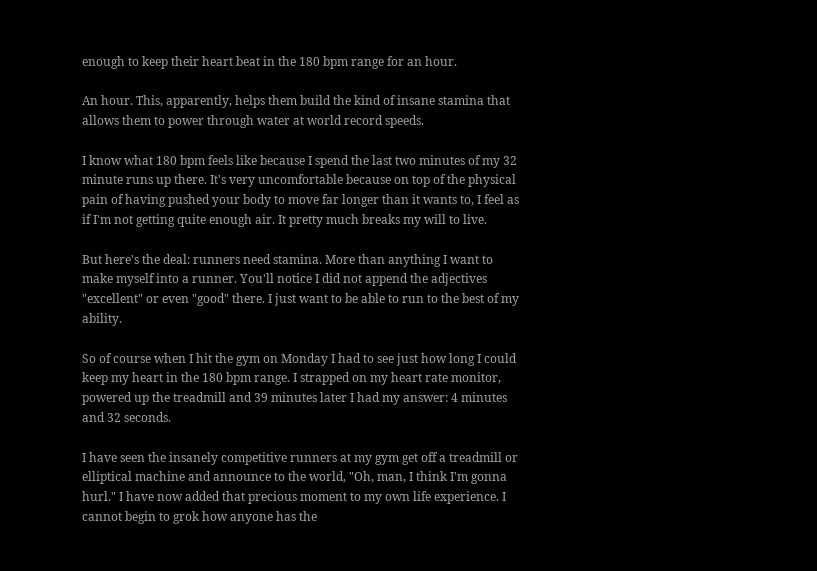enough to keep their heart beat in the 180 bpm range for an hour.

An hour. This, apparently, helps them build the kind of insane stamina that allows them to power through water at world record speeds.

I know what 180 bpm feels like because I spend the last two minutes of my 32 minute runs up there. It's very uncomfortable because on top of the physical pain of having pushed your body to move far longer than it wants to, I feel as if I'm not getting quite enough air. It pretty much breaks my will to live.

But here's the deal: runners need stamina. More than anything I want to make myself into a runner. You'll notice I did not append the adjectives "excellent" or even "good" there. I just want to be able to run to the best of my ability.

So of course when I hit the gym on Monday I had to see just how long I could keep my heart in the 180 bpm range. I strapped on my heart rate monitor, powered up the treadmill and 39 minutes later I had my answer: 4 minutes and 32 seconds.

I have seen the insanely competitive runners at my gym get off a treadmill or elliptical machine and announce to the world, "Oh, man, I think I'm gonna hurl." I have now added that precious moment to my own life experience. I cannot begin to grok how anyone has the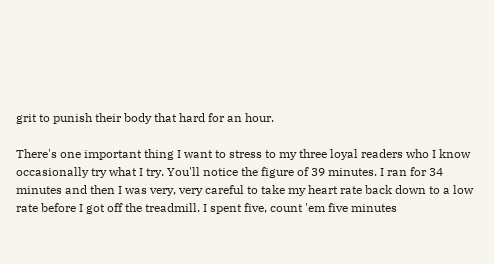grit to punish their body that hard for an hour.

There's one important thing I want to stress to my three loyal readers who I know occasionally try what I try. You'll notice the figure of 39 minutes. I ran for 34 minutes and then I was very, very careful to take my heart rate back down to a low rate before I got off the treadmill. I spent five, count 'em five minutes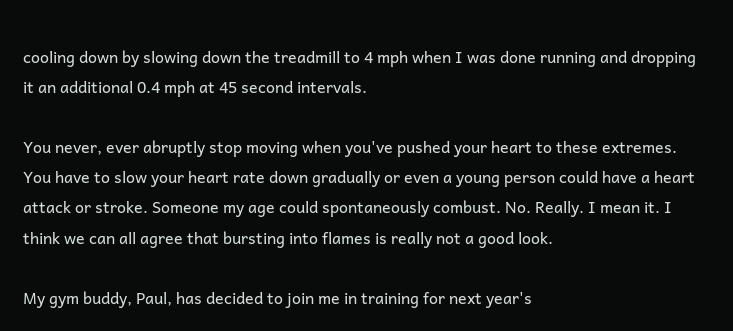cooling down by slowing down the treadmill to 4 mph when I was done running and dropping it an additional 0.4 mph at 45 second intervals.

You never, ever abruptly stop moving when you've pushed your heart to these extremes. You have to slow your heart rate down gradually or even a young person could have a heart attack or stroke. Someone my age could spontaneously combust. No. Really. I mean it. I think we can all agree that bursting into flames is really not a good look.

My gym buddy, Paul, has decided to join me in training for next year's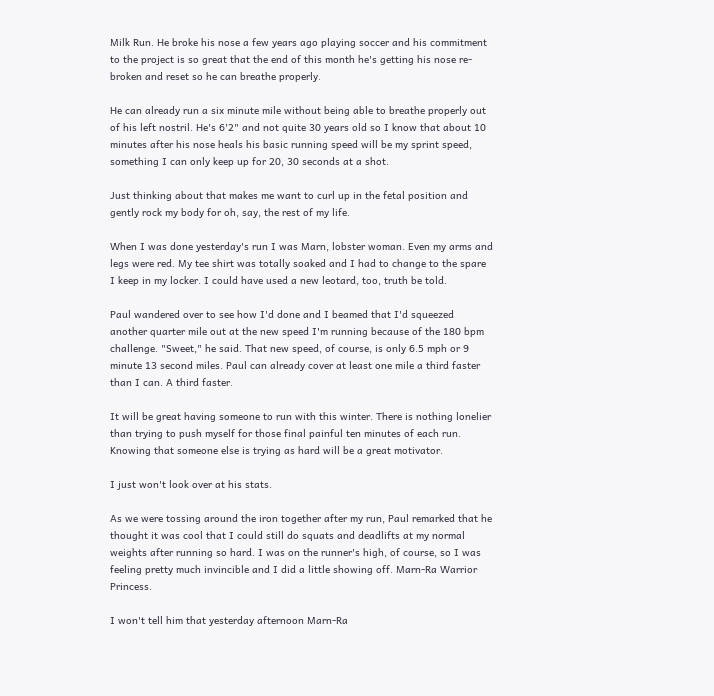Milk Run. He broke his nose a few years ago playing soccer and his commitment to the project is so great that the end of this month he's getting his nose re-broken and reset so he can breathe properly.

He can already run a six minute mile without being able to breathe properly out of his left nostril. He's 6'2" and not quite 30 years old so I know that about 10 minutes after his nose heals his basic running speed will be my sprint speed, something I can only keep up for 20, 30 seconds at a shot.

Just thinking about that makes me want to curl up in the fetal position and gently rock my body for oh, say, the rest of my life.

When I was done yesterday's run I was Marn, lobster woman. Even my arms and legs were red. My tee shirt was totally soaked and I had to change to the spare I keep in my locker. I could have used a new leotard, too, truth be told.

Paul wandered over to see how I'd done and I beamed that I'd squeezed another quarter mile out at the new speed I'm running because of the 180 bpm challenge. "Sweet," he said. That new speed, of course, is only 6.5 mph or 9 minute 13 second miles. Paul can already cover at least one mile a third faster than I can. A third faster.

It will be great having someone to run with this winter. There is nothing lonelier than trying to push myself for those final painful ten minutes of each run. Knowing that someone else is trying as hard will be a great motivator.

I just won't look over at his stats.

As we were tossing around the iron together after my run, Paul remarked that he thought it was cool that I could still do squats and deadlifts at my normal weights after running so hard. I was on the runner's high, of course, so I was feeling pretty much invincible and I did a little showing off. Marn-Ra Warrior Princess.

I won't tell him that yesterday afternoon Marn-Ra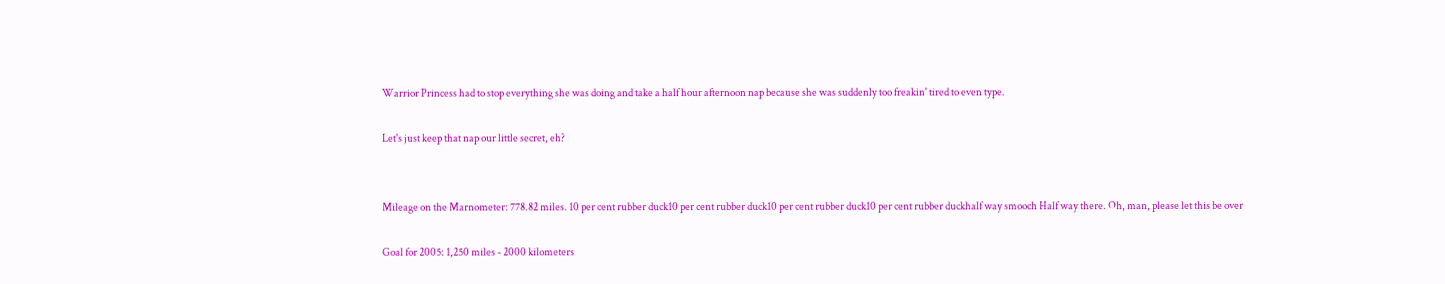Warrior Princess had to stop everything she was doing and take a half hour afternoon nap because she was suddenly too freakin' tired to even type.

Let's just keep that nap our little secret, eh?


Mileage on the Marnometer: 778.82 miles. 10 per cent rubber duck10 per cent rubber duck10 per cent rubber duck10 per cent rubber duckhalf way smooch Half way there. Oh, man, please let this be over

Goal for 2005: 1,250 miles - 2000 kilometers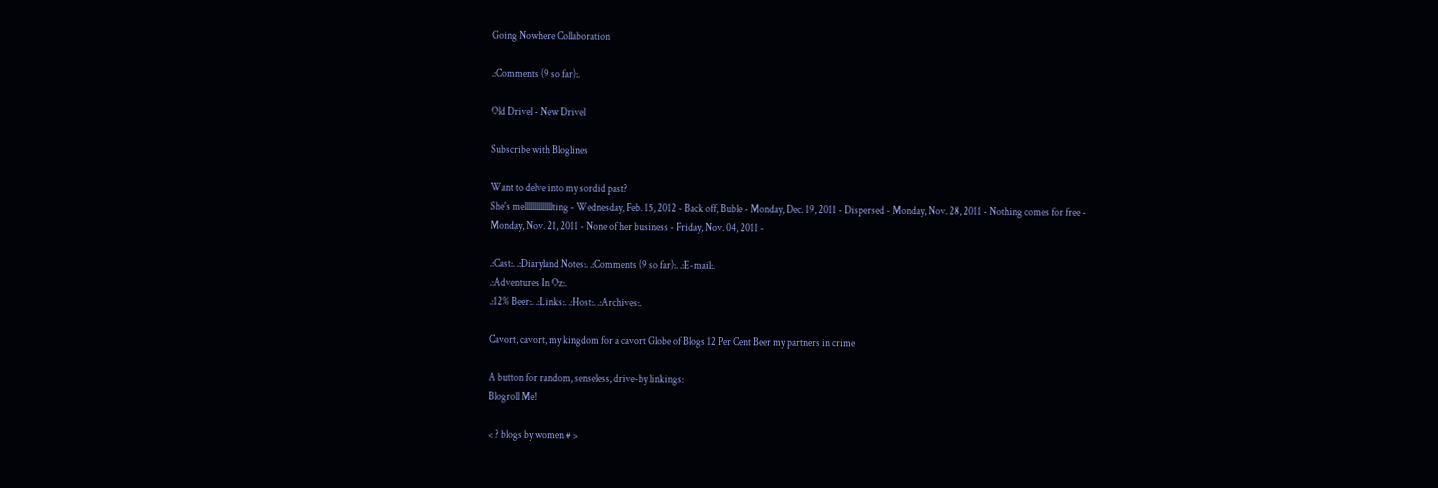Going Nowhere Collaboration

.:Comments (9 so far):.

Old Drivel - New Drivel

Subscribe with Bloglines

Want to delve into my sordid past?
She's mellllllllllllllting - Wednesday, Feb. 15, 2012 - Back off, Buble - Monday, Dec. 19, 2011 - Dispersed - Monday, Nov. 28, 2011 - Nothing comes for free - Monday, Nov. 21, 2011 - None of her business - Friday, Nov. 04, 2011 -

.:Cast:. .:Diaryland Notes:. .:Comments (9 so far):. .:E-mail:.
.:Adventures In Oz:.
.:12% Beer:. .:Links:. .:Host:. .:Archives:.

Cavort, cavort, my kingdom for a cavort Globe of Blogs 12 Per Cent Beer my partners in crime

A button for random, senseless, drive-by linkings:
Blogroll Me!

< ? blogs by women # >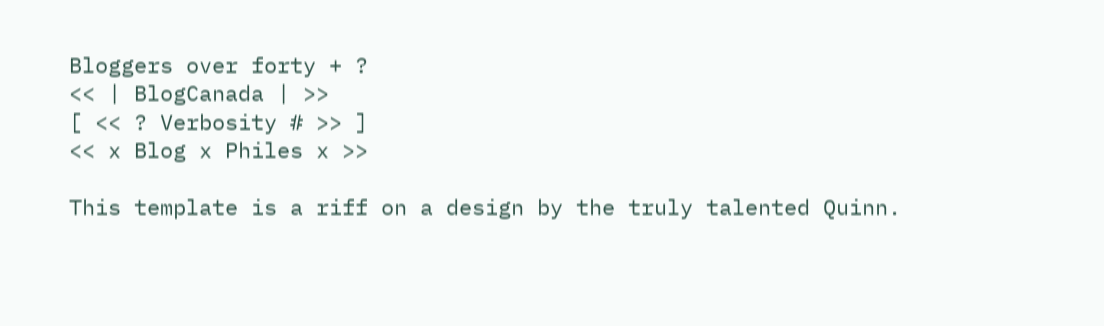Bloggers over forty + ?
<< | BlogCanada | >>
[ << ? Verbosity # >> ]
<< x Blog x Philes x >>

This template is a riff on a design by the truly talented Quinn.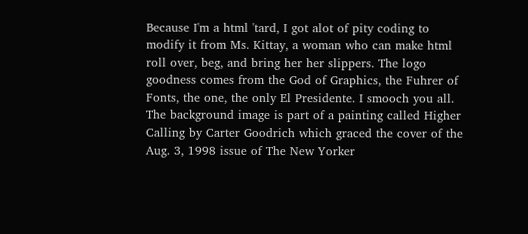Because I'm a html 'tard, I got alot of pity coding to modify it from Ms. Kittay, a woman who can make html roll over, beg, and bring her her slippers. The logo goodness comes from the God of Graphics, the Fuhrer of Fonts, the one, the only El Presidente. I smooch you all. The background image is part of a painting called Higher Calling by Carter Goodrich which graced the cover of the Aug. 3, 1998 issue of The New Yorker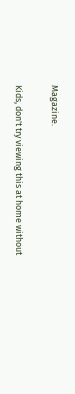Magazine.

Kids, don't try viewing this at home without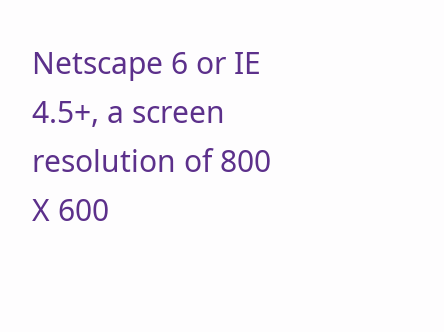Netscape 6 or IE 4.5+, a screen resolution of 800 X 600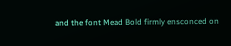and the font Mead Bold firmly ensconced on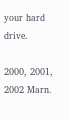your hard drive.

2000, 2001, 2002 Marn.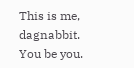This is me, dagnabbit. You be you.